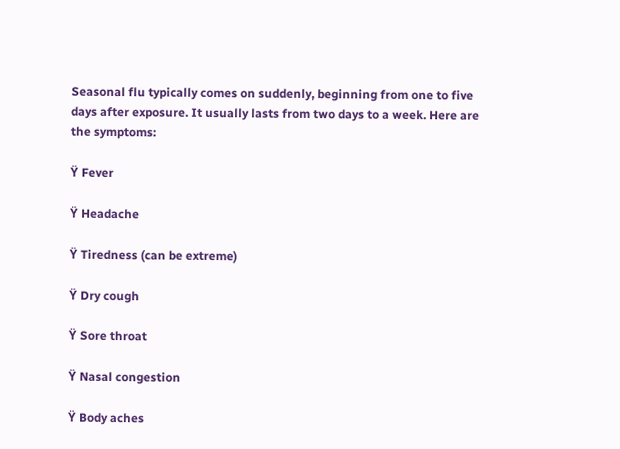Seasonal flu typically comes on suddenly, beginning from one to five days after exposure. It usually lasts from two days to a week. Here are the symptoms:

Ÿ Fever

Ÿ Headache

Ÿ Tiredness (can be extreme)

Ÿ Dry cough

Ÿ Sore throat

Ÿ Nasal congestion

Ÿ Body aches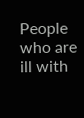People who are ill with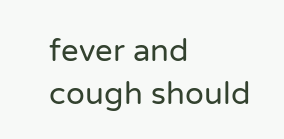fever and cough should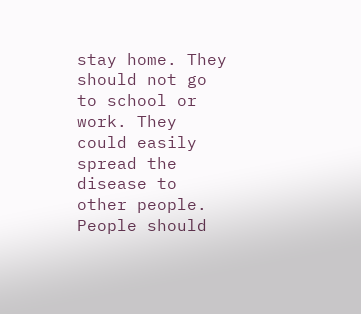stay home. They should not go to school or work. They could easily spread the disease to other people. People should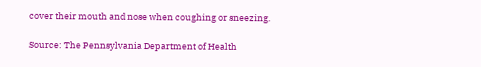cover their mouth and nose when coughing or sneezing.

Source: The Pennsylvania Department of Health